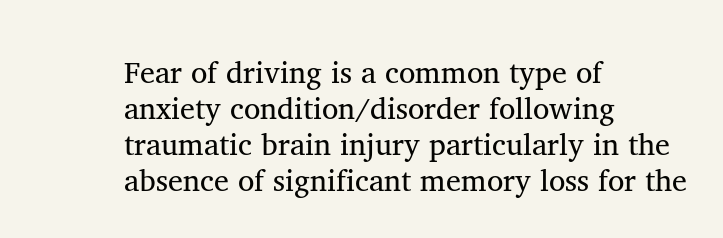Fear of driving is a common type of anxiety condition/disorder following traumatic brain injury particularly in the absence of significant memory loss for the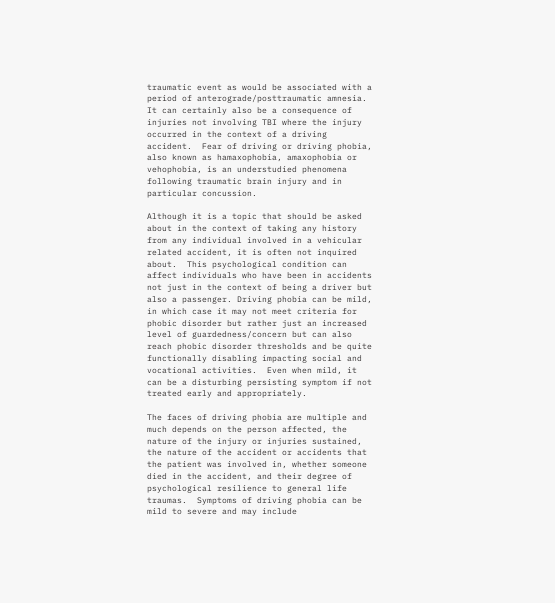traumatic event as would be associated with a period of anterograde/posttraumatic amnesia.  It can certainly also be a consequence of injuries not involving TBI where the injury occurred in the context of a driving accident.  Fear of driving or driving phobia, also known as hamaxophobia, amaxophobia or vehophobia, is an understudied phenomena following traumatic brain injury and in particular concussion.

Although it is a topic that should be asked about in the context of taking any history from any individual involved in a vehicular related accident, it is often not inquired about.  This psychological condition can affect individuals who have been in accidents not just in the context of being a driver but also a passenger. Driving phobia can be mild, in which case it may not meet criteria for phobic disorder but rather just an increased level of guardedness/concern but can also reach phobic disorder thresholds and be quite functionally disabling impacting social and vocational activities.  Even when mild, it can be a disturbing persisting symptom if not treated early and appropriately.

The faces of driving phobia are multiple and much depends on the person affected, the nature of the injury or injuries sustained, the nature of the accident or accidents that the patient was involved in, whether someone died in the accident, and their degree of psychological resilience to general life traumas.  Symptoms of driving phobia can be mild to severe and may include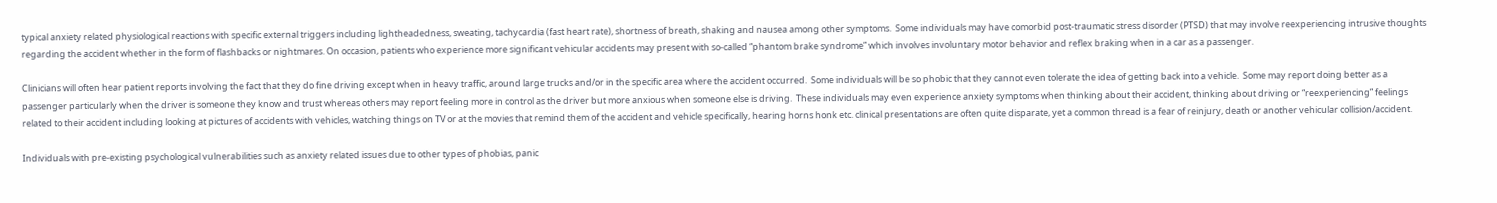typical anxiety related physiological reactions with specific external triggers including lightheadedness, sweating, tachycardia (fast heart rate), shortness of breath, shaking and nausea among other symptoms.  Some individuals may have comorbid post-traumatic stress disorder (PTSD) that may involve reexperiencing intrusive thoughts regarding the accident whether in the form of flashbacks or nightmares. On occasion, patients who experience more significant vehicular accidents may present with so-called “phantom brake syndrome” which involves involuntary motor behavior and reflex braking when in a car as a passenger.

Clinicians will often hear patient reports involving the fact that they do fine driving except when in heavy traffic, around large trucks and/or in the specific area where the accident occurred.  Some individuals will be so phobic that they cannot even tolerate the idea of getting back into a vehicle.  Some may report doing better as a passenger particularly when the driver is someone they know and trust whereas others may report feeling more in control as the driver but more anxious when someone else is driving.  These individuals may even experience anxiety symptoms when thinking about their accident, thinking about driving or “reexperiencing” feelings related to their accident including looking at pictures of accidents with vehicles, watching things on TV or at the movies that remind them of the accident and vehicle specifically, hearing horns honk etc. clinical presentations are often quite disparate, yet a common thread is a fear of reinjury, death or another vehicular collision/accident.

Individuals with pre-existing psychological vulnerabilities such as anxiety related issues due to other types of phobias, panic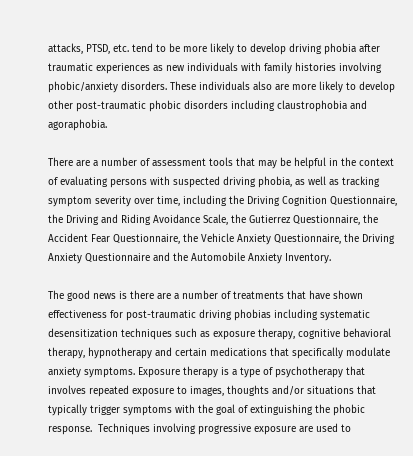attacks, PTSD, etc. tend to be more likely to develop driving phobia after traumatic experiences as new individuals with family histories involving phobic/anxiety disorders. These individuals also are more likely to develop other post-traumatic phobic disorders including claustrophobia and agoraphobia.

There are a number of assessment tools that may be helpful in the context of evaluating persons with suspected driving phobia, as well as tracking symptom severity over time, including the Driving Cognition Questionnaire, the Driving and Riding Avoidance Scale, the Gutierrez Questionnaire, the Accident Fear Questionnaire, the Vehicle Anxiety Questionnaire, the Driving Anxiety Questionnaire and the Automobile Anxiety Inventory.

The good news is there are a number of treatments that have shown effectiveness for post-traumatic driving phobias including systematic desensitization techniques such as exposure therapy, cognitive behavioral therapy, hypnotherapy and certain medications that specifically modulate anxiety symptoms. Exposure therapy is a type of psychotherapy that involves repeated exposure to images, thoughts and/or situations that typically trigger symptoms with the goal of extinguishing the phobic response.  Techniques involving progressive exposure are used to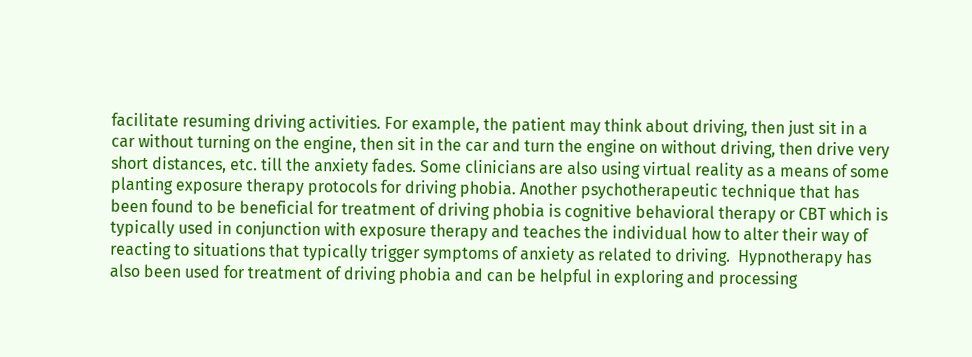facilitate resuming driving activities. For example, the patient may think about driving, then just sit in a car without turning on the engine, then sit in the car and turn the engine on without driving, then drive very short distances, etc. till the anxiety fades. Some clinicians are also using virtual reality as a means of some planting exposure therapy protocols for driving phobia. Another psychotherapeutic technique that has been found to be beneficial for treatment of driving phobia is cognitive behavioral therapy or CBT which is typically used in conjunction with exposure therapy and teaches the individual how to alter their way of reacting to situations that typically trigger symptoms of anxiety as related to driving.  Hypnotherapy has also been used for treatment of driving phobia and can be helpful in exploring and processing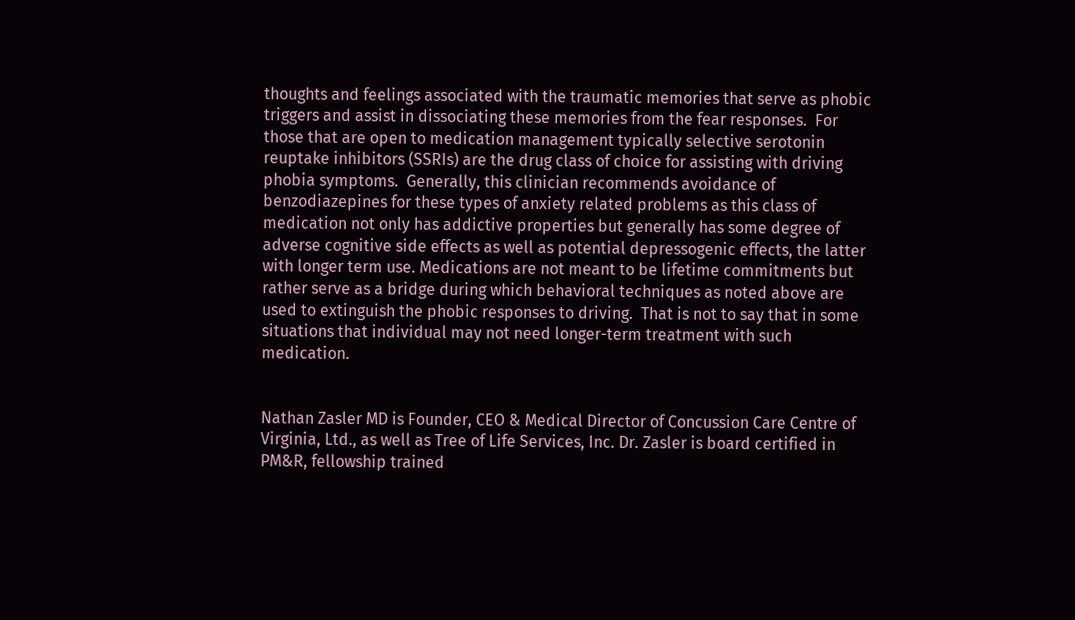thoughts and feelings associated with the traumatic memories that serve as phobic triggers and assist in dissociating these memories from the fear responses.  For those that are open to medication management typically selective serotonin reuptake inhibitors (SSRIs) are the drug class of choice for assisting with driving phobia symptoms.  Generally, this clinician recommends avoidance of benzodiazepines for these types of anxiety related problems as this class of medication not only has addictive properties but generally has some degree of adverse cognitive side effects as well as potential depressogenic effects, the latter with longer term use. Medications are not meant to be lifetime commitments but rather serve as a bridge during which behavioral techniques as noted above are used to extinguish the phobic responses to driving.  That is not to say that in some situations that individual may not need longer-term treatment with such medication.


Nathan Zasler MD is Founder, CEO & Medical Director of Concussion Care Centre of Virginia, Ltd., as well as Tree of Life Services, Inc. Dr. Zasler is board certified in PM&R, fellowship trained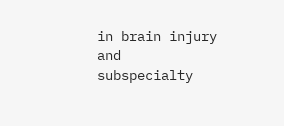in brain injury and subspecialty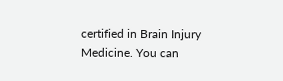certified in Brain Injury Medicine. You can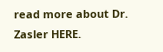read more about Dr. Zasler HERE.